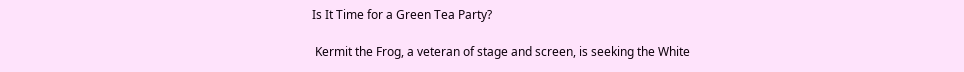Is It Time for a Green Tea Party?

 Kermit the Frog, a veteran of stage and screen, is seeking the White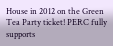House in 2012 on the Green Tea Party ticket! PERC fully supports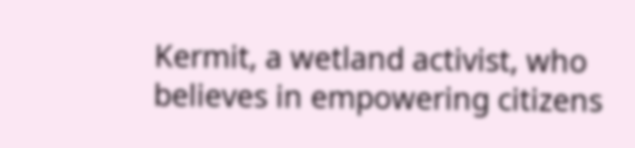Kermit, a wetland activist, who believes in empowering citizens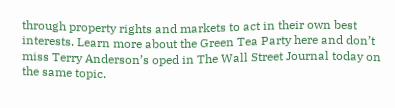through property rights and markets to act in their own best interests. Learn more about the Green Tea Party here and don’t miss Terry Anderson’s oped in The Wall Street Journal today on the same topic.